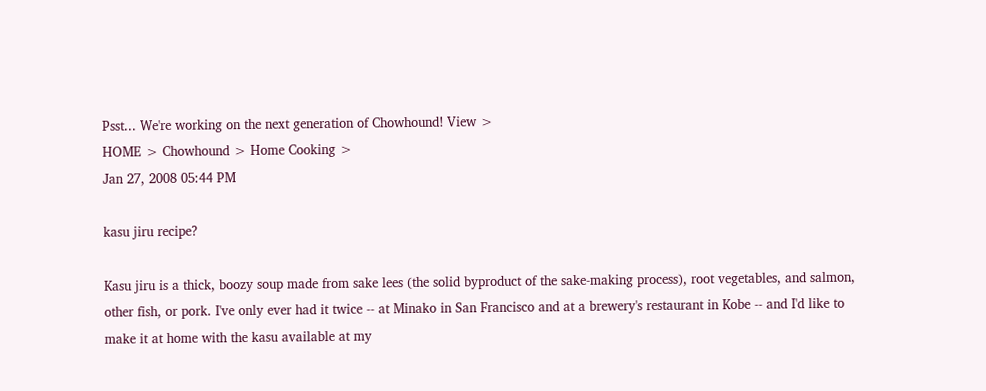Psst... We're working on the next generation of Chowhound! View >
HOME > Chowhound > Home Cooking >
Jan 27, 2008 05:44 PM

kasu jiru recipe?

Kasu jiru is a thick, boozy soup made from sake lees (the solid byproduct of the sake-making process), root vegetables, and salmon, other fish, or pork. I've only ever had it twice -- at Minako in San Francisco and at a brewery's restaurant in Kobe -- and I'd like to make it at home with the kasu available at my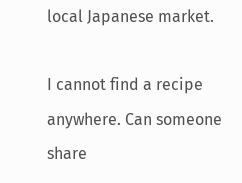local Japanese market.

I cannot find a recipe anywhere. Can someone share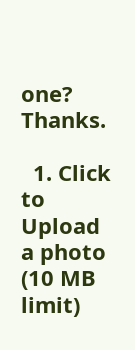one? Thanks.

  1. Click to Upload a photo (10 MB limit)